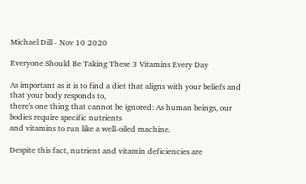Michael Dill - Nov 10 2020

Everyone Should Be Taking These 3 Vitamins Every Day

As important as it is to find a diet that aligns with your beliefs and that your body responds to,
there's one thing that cannot be ignored: As human beings, our bodies require specific nutrients
and vitamins to run like a well-oiled machine.

Despite this fact, nutrient and vitamin deficiencies are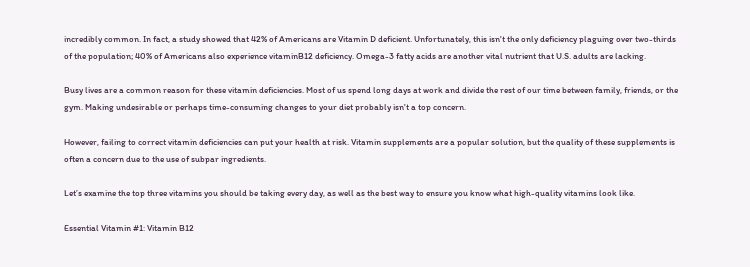incredibly common. In fact, a study showed that 42% of Americans are Vitamin D deficient. Unfortunately, this isn't the only deficiency plaguing over two-thirds of the population; 40% of Americans also experience vitaminB12 deficiency. Omega-3 fatty acids are another vital nutrient that U.S. adults are lacking.

Busy lives are a common reason for these vitamin deficiencies. Most of us spend long days at work and divide the rest of our time between family, friends, or the gym. Making undesirable or perhaps time-consuming changes to your diet probably isn't a top concern.

However, failing to correct vitamin deficiencies can put your health at risk. Vitamin supplements are a popular solution, but the quality of these supplements is often a concern due to the use of subpar ingredients.

Let’s examine the top three vitamins you should be taking every day, as well as the best way to ensure you know what high-quality vitamins look like.

Essential Vitamin #1: Vitamin B12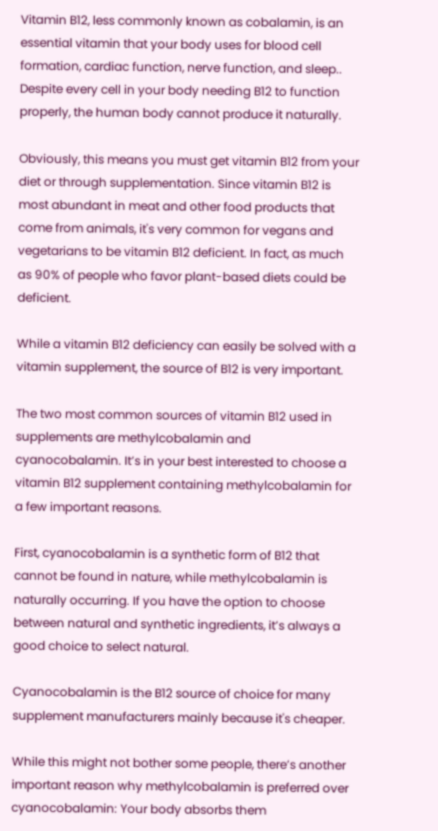Vitamin B12, less commonly known as cobalamin, is an essential vitamin that your body uses for blood cell formation, cardiac function, nerve function, and sleep.. Despite every cell in your body needing B12 to function properly, the human body cannot produce it naturally.

Obviously, this means you must get vitamin B12 from your diet or through supplementation. Since vitamin B12 is most abundant in meat and other food products that come from animals, it's very common for vegans and vegetarians to be vitamin B12 deficient. In fact, as much as 90% of people who favor plant-based diets could be deficient.

While a vitamin B12 deficiency can easily be solved with a vitamin supplement, the source of B12 is very important.

The two most common sources of vitamin B12 used in supplements are methylcobalamin and cyanocobalamin. It’s in your best interested to choose a vitamin B12 supplement containing methylcobalamin for a few important reasons.

First, cyanocobalamin is a synthetic form of B12 that cannot be found in nature, while methylcobalamin is naturally occurring. If you have the option to choose between natural and synthetic ingredients, it’s always a good choice to select natural.

Cyanocobalamin is the B12 source of choice for many supplement manufacturers mainly because it's cheaper.

While this might not bother some people, there’s another important reason why methylcobalamin is preferred over cyanocobalamin: Your body absorbs them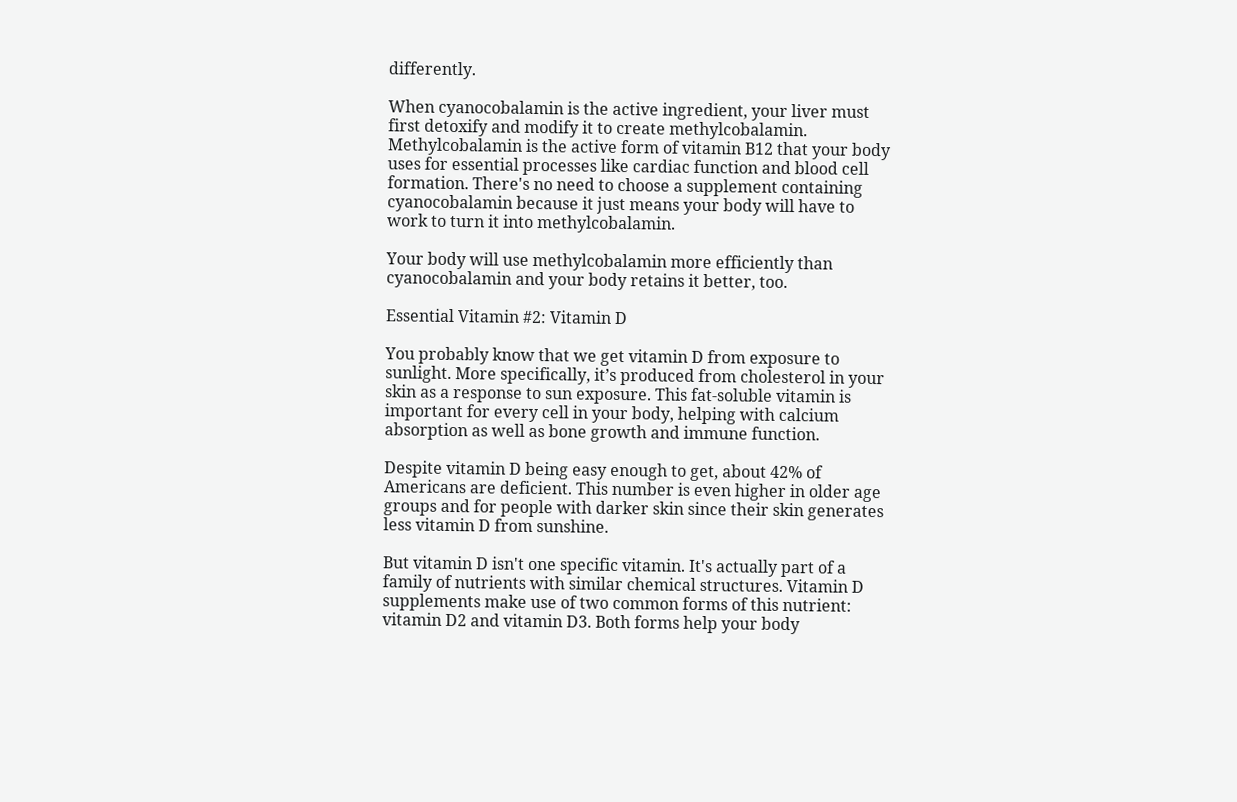differently.

When cyanocobalamin is the active ingredient, your liver must first detoxify and modify it to create methylcobalamin. Methylcobalamin is the active form of vitamin B12 that your body uses for essential processes like cardiac function and blood cell formation. There's no need to choose a supplement containing cyanocobalamin because it just means your body will have to work to turn it into methylcobalamin.

Your body will use methylcobalamin more efficiently than cyanocobalamin and your body retains it better, too.

Essential Vitamin #2: Vitamin D

You probably know that we get vitamin D from exposure to sunlight. More specifically, it’s produced from cholesterol in your skin as a response to sun exposure. This fat-soluble vitamin is important for every cell in your body, helping with calcium absorption as well as bone growth and immune function.

Despite vitamin D being easy enough to get, about 42% of Americans are deficient. This number is even higher in older age groups and for people with darker skin since their skin generates less vitamin D from sunshine.

But vitamin D isn't one specific vitamin. It's actually part of a family of nutrients with similar chemical structures. Vitamin D supplements make use of two common forms of this nutrient: vitamin D2 and vitamin D3. Both forms help your body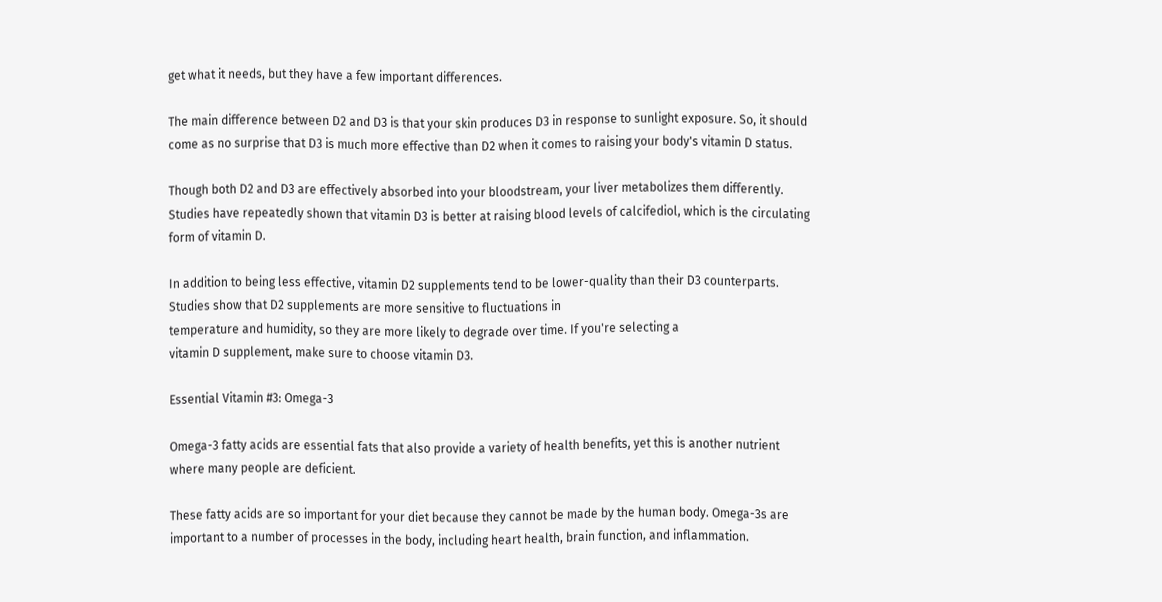get what it needs, but they have a few important differences.

The main difference between D2 and D3 is that your skin produces D3 in response to sunlight exposure. So, it should come as no surprise that D3 is much more effective than D2 when it comes to raising your body's vitamin D status.

Though both D2 and D3 are effectively absorbed into your bloodstream, your liver metabolizes them differently. Studies have repeatedly shown that vitamin D3 is better at raising blood levels of calcifediol, which is the circulating form of vitamin D.

In addition to being less effective, vitamin D2 supplements tend to be lower-quality than their D3 counterparts. Studies show that D2 supplements are more sensitive to fluctuations in
temperature and humidity, so they are more likely to degrade over time. If you're selecting a
vitamin D supplement, make sure to choose vitamin D3.

Essential Vitamin #3: Omega-3

Omega-3 fatty acids are essential fats that also provide a variety of health benefits, yet this is another nutrient where many people are deficient.

These fatty acids are so important for your diet because they cannot be made by the human body. Omega-3s are important to a number of processes in the body, including heart health, brain function, and inflammation.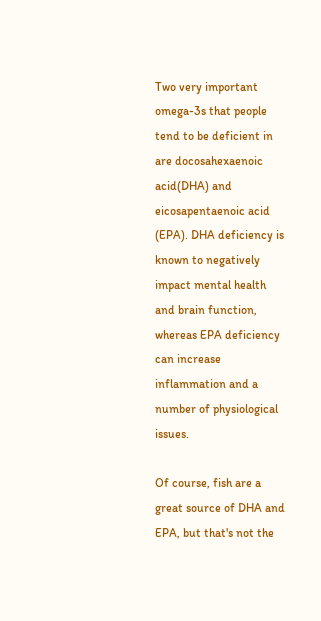Two very important omega-3s that people tend to be deficient in are docosahexaenoic acid(DHA) and eicosapentaenoic acid (EPA). DHA deficiency is known to negatively impact mental health and brain function, whereas EPA deficiency can increase inflammation and a number of physiological issues.

Of course, fish are a great source of DHA and EPA, but that's not the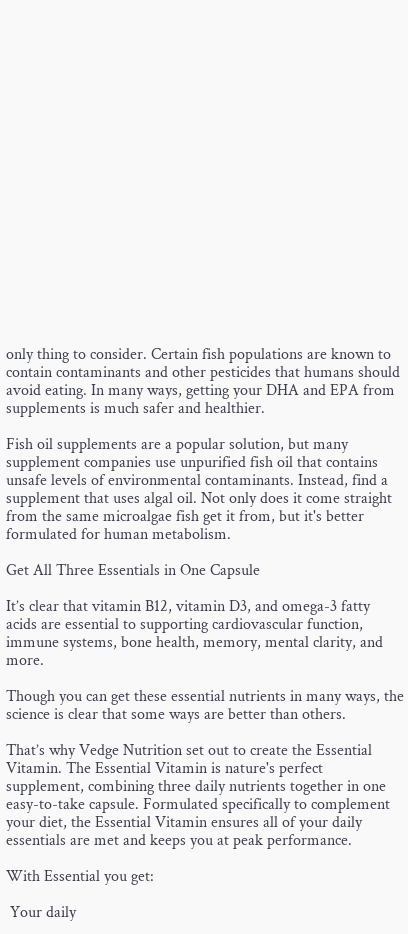only thing to consider. Certain fish populations are known to contain contaminants and other pesticides that humans should avoid eating. In many ways, getting your DHA and EPA from supplements is much safer and healthier.

Fish oil supplements are a popular solution, but many supplement companies use unpurified fish oil that contains unsafe levels of environmental contaminants. Instead, find a supplement that uses algal oil. Not only does it come straight from the same microalgae fish get it from, but it's better formulated for human metabolism.

Get All Three Essentials in One Capsule

It’s clear that vitamin B12, vitamin D3, and omega-3 fatty acids are essential to supporting cardiovascular function, immune systems, bone health, memory, mental clarity, and more.

Though you can get these essential nutrients in many ways, the science is clear that some ways are better than others.

That’s why Vedge Nutrition set out to create the Essential Vitamin. The Essential Vitamin is nature's perfect supplement, combining three daily nutrients together in one easy-to-take capsule. Formulated specifically to complement your diet, the Essential Vitamin ensures all of your daily essentials are met and keeps you at peak performance.

With Essential you get:

 Your daily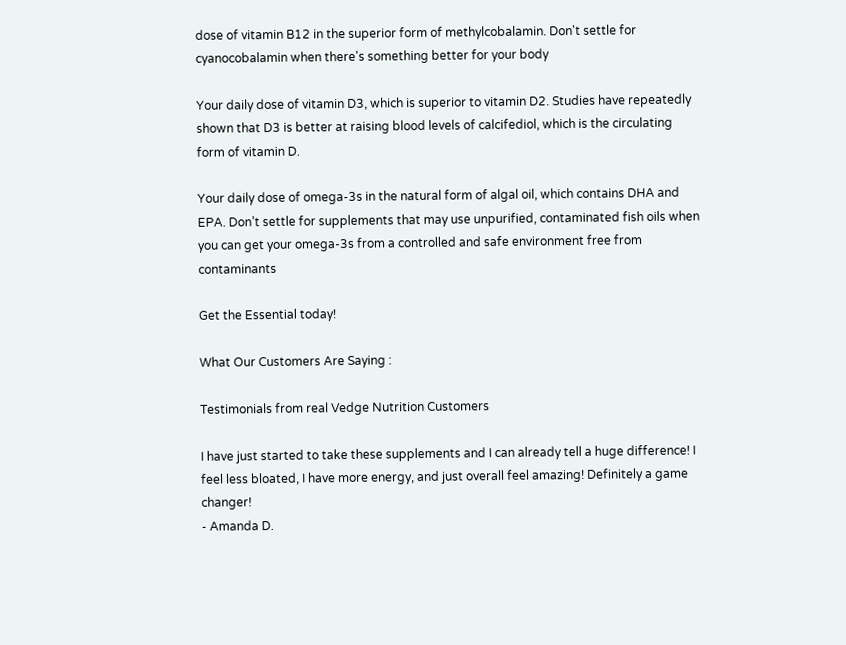dose of vitamin B12 in the superior form of methylcobalamin. Don't settle for cyanocobalamin when there's something better for your body

Your daily dose of vitamin D3, which is superior to vitamin D2. Studies have repeatedly shown that D3 is better at raising blood levels of calcifediol, which is the circulating form of vitamin D.

Your daily dose of omega-3s in the natural form of algal oil, which contains DHA and EPA. Don’t settle for supplements that may use unpurified, contaminated fish oils when you can get your omega-3s from a controlled and safe environment free from contaminants

Get the Essential today!

What Our Customers Are Saying :

Testimonials from real Vedge Nutrition Customers

I have just started to take these supplements and I can already tell a huge difference! I feel less bloated, I have more energy, and just overall feel amazing! Definitely a game changer!
- Amanda D.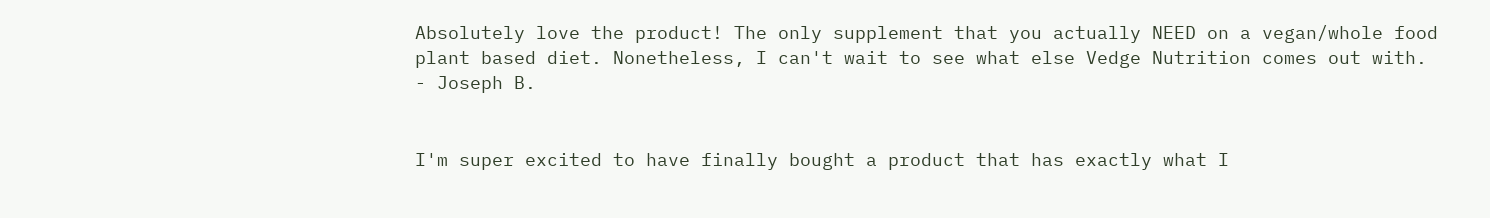Absolutely love the product! The only supplement that you actually NEED on a vegan/whole food plant based diet. Nonetheless, I can't wait to see what else Vedge Nutrition comes out with.
- Joseph B.


I'm super excited to have finally bought a product that has exactly what I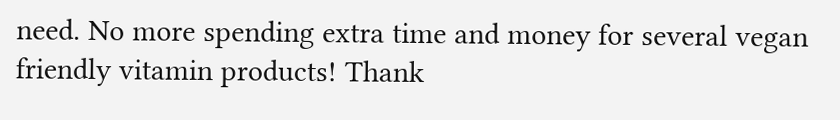need. No more spending extra time and money for several vegan friendly vitamin products! Thank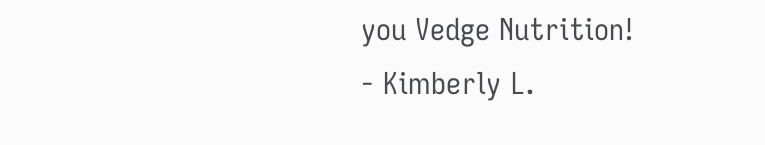you Vedge Nutrition!
- Kimberly L.